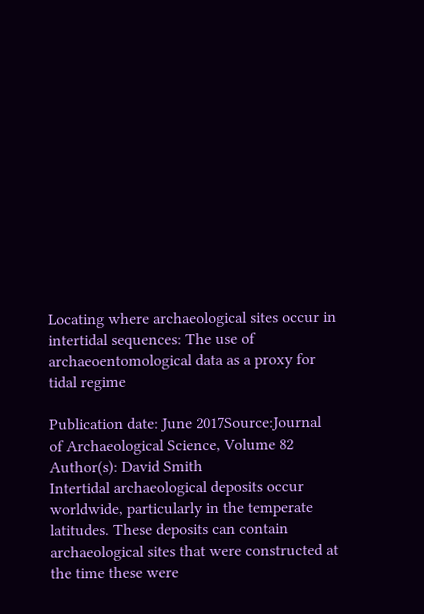Locating where archaeological sites occur in intertidal sequences: The use of archaeoentomological data as a proxy for tidal regime

Publication date: June 2017Source:Journal of Archaeological Science, Volume 82
Author(s): David Smith
Intertidal archaeological deposits occur worldwide, particularly in the temperate latitudes. These deposits can contain archaeological sites that were constructed at the time these were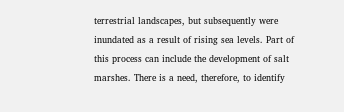terrestrial landscapes, but subsequently were inundated as a result of rising sea levels. Part of this process can include the development of salt marshes. There is a need, therefore, to identify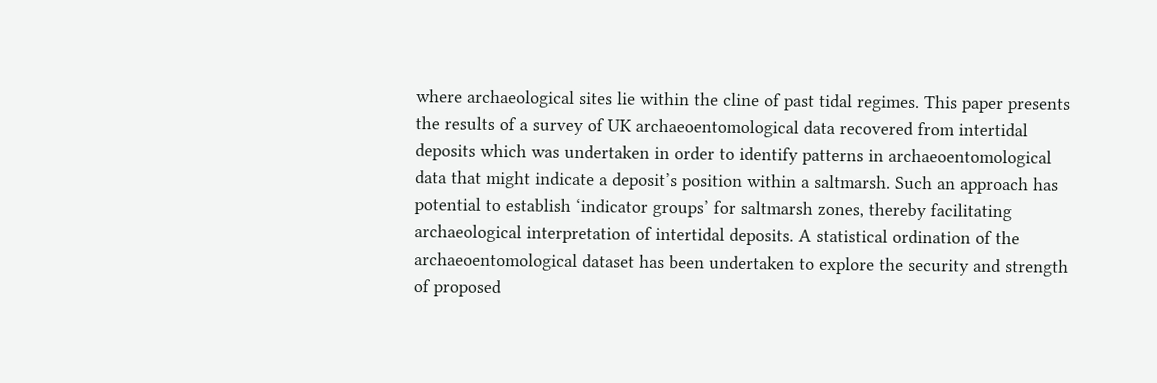where archaeological sites lie within the cline of past tidal regimes. This paper presents the results of a survey of UK archaeoentomological data recovered from intertidal deposits which was undertaken in order to identify patterns in archaeoentomological data that might indicate a deposit’s position within a saltmarsh. Such an approach has potential to establish ‘indicator groups’ for saltmarsh zones, thereby facilitating archaeological interpretation of intertidal deposits. A statistical ordination of the archaeoentomological dataset has been undertaken to explore the security and strength of proposed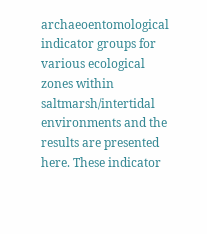archaeoentomological indicator groups for various ecological zones within saltmarsh/intertidal environments and the results are presented here. These indicator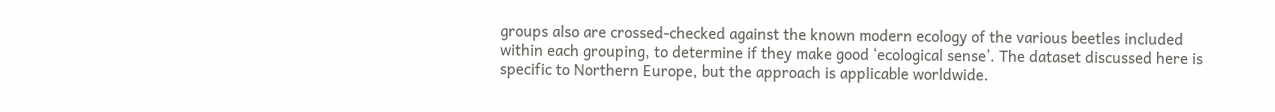groups also are crossed-checked against the known modern ecology of the various beetles included within each grouping, to determine if they make good ‘ecological sense’. The dataset discussed here is specific to Northern Europe, but the approach is applicable worldwide.